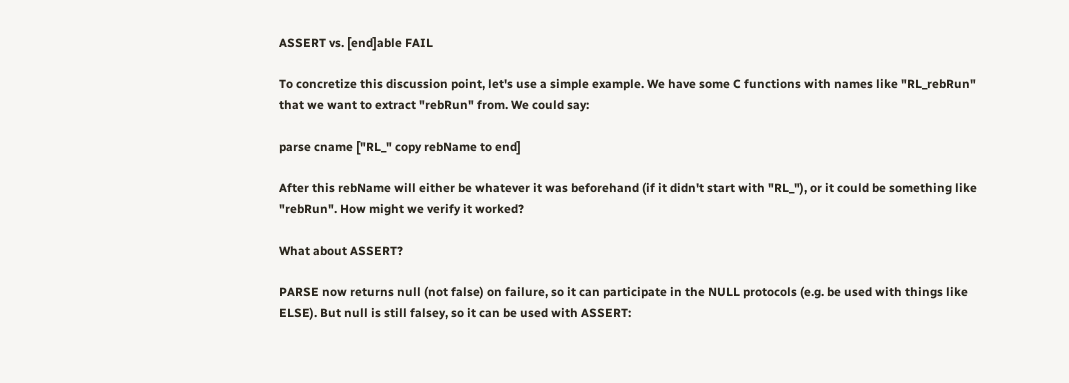ASSERT vs. [end]able FAIL

To concretize this discussion point, let's use a simple example. We have some C functions with names like "RL_rebRun" that we want to extract "rebRun" from. We could say:

parse cname ["RL_" copy rebName to end]

After this rebName will either be whatever it was beforehand (if it didn't start with "RL_"), or it could be something like "rebRun". How might we verify it worked?

What about ASSERT?

PARSE now returns null (not false) on failure, so it can participate in the NULL protocols (e.g. be used with things like ELSE). But null is still falsey, so it can be used with ASSERT: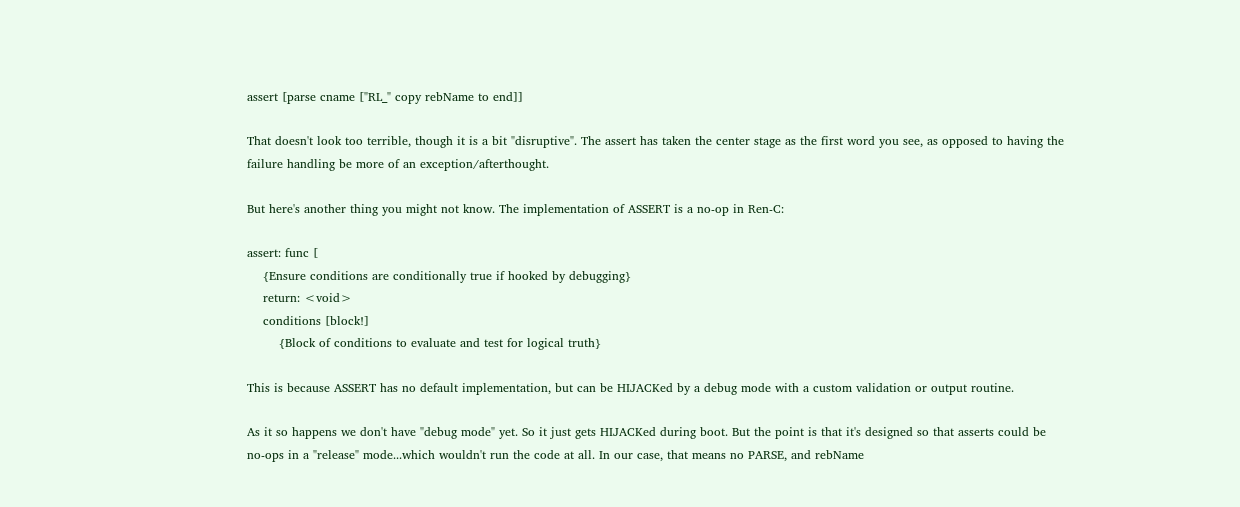assert [parse cname ["RL_" copy rebName to end]]

That doesn't look too terrible, though it is a bit "disruptive". The assert has taken the center stage as the first word you see, as opposed to having the failure handling be more of an exception/afterthought.

But here's another thing you might not know. The implementation of ASSERT is a no-op in Ren-C:

assert: func [
    {Ensure conditions are conditionally true if hooked by debugging}
    return: <void>
    conditions [block!]
        {Block of conditions to evaluate and test for logical truth}

This is because ASSERT has no default implementation, but can be HIJACKed by a debug mode with a custom validation or output routine.

As it so happens we don't have "debug mode" yet. So it just gets HIJACKed during boot. But the point is that it's designed so that asserts could be no-ops in a "release" mode...which wouldn't run the code at all. In our case, that means no PARSE, and rebName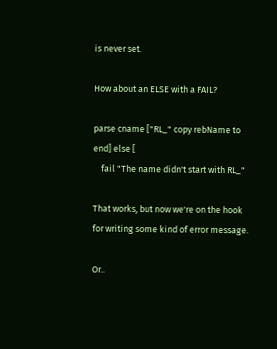is never set.

How about an ELSE with a FAIL?

parse cname ["RL_" copy rebName to end] else [
    fail "The name didn't start with RL_"

That works, but now we're on the hook for writing some kind of error message.

Or..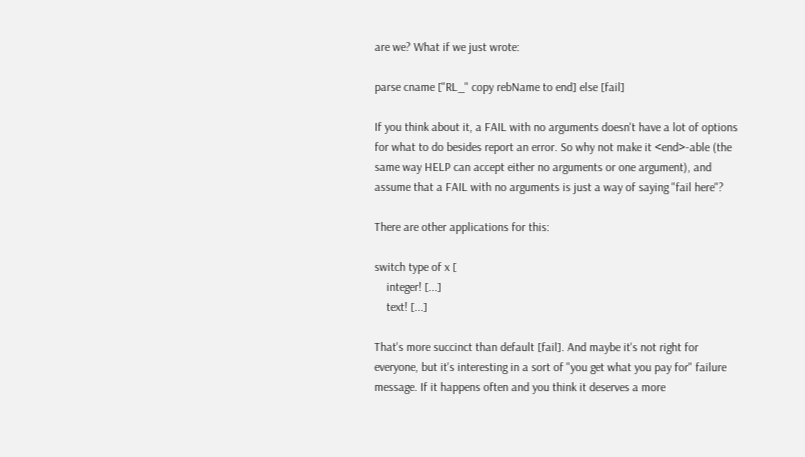are we? What if we just wrote:

parse cname ["RL_" copy rebName to end] else [fail]

If you think about it, a FAIL with no arguments doesn't have a lot of options for what to do besides report an error. So why not make it <end>-able (the same way HELP can accept either no arguments or one argument), and assume that a FAIL with no arguments is just a way of saying "fail here"?

There are other applications for this:

switch type of x [
    integer! [...]
    text! [...]

That's more succinct than default [fail]. And maybe it's not right for everyone, but it's interesting in a sort of "you get what you pay for" failure message. If it happens often and you think it deserves a more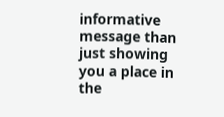informative message than just showing you a place in the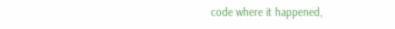code where it happened,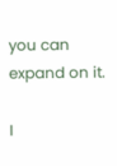you can expand on it.

I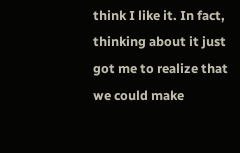think I like it. In fact, thinking about it just got me to realize that we could make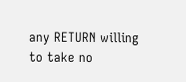any RETURN willing to take no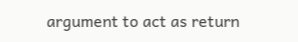argument to act as return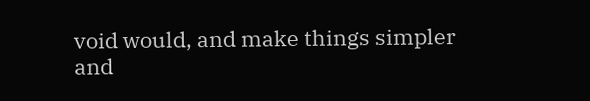void would, and make things simpler and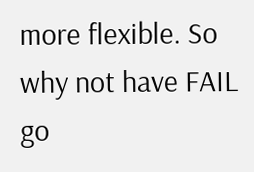more flexible. So why not have FAIL go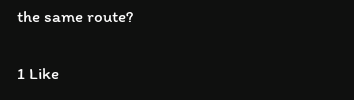the same route?

1 Like